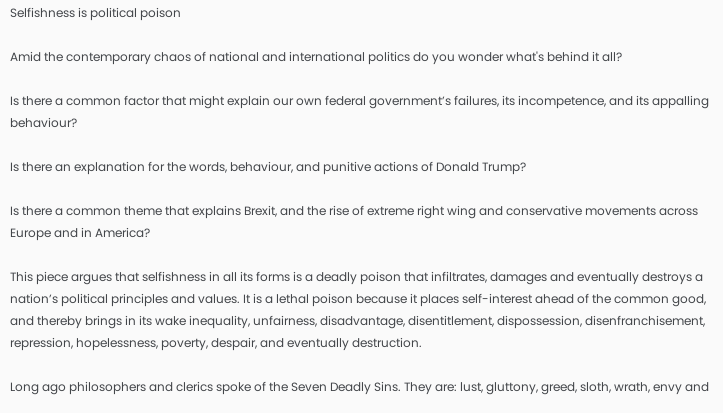Selfishness is political poison

Amid the contemporary chaos of national and international politics do you wonder what's behind it all?

Is there a common factor that might explain our own federal government’s failures, its incompetence, and its appalling behaviour?

Is there an explanation for the words, behaviour, and punitive actions of Donald Trump?

Is there a common theme that explains Brexit, and the rise of extreme right wing and conservative movements across Europe and in America?

This piece argues that selfishness in all its forms is a deadly poison that infiltrates, damages and eventually destroys a nation’s political principles and values. It is a lethal poison because it places self-interest ahead of the common good, and thereby brings in its wake inequality, unfairness, disadvantage, disentitlement, dispossession, disenfranchisement, repression, hopelessness, poverty, despair, and eventually destruction.

Long ago philosophers and clerics spoke of the Seven Deadly Sins. They are: lust, gluttony, greed, sloth, wrath, envy and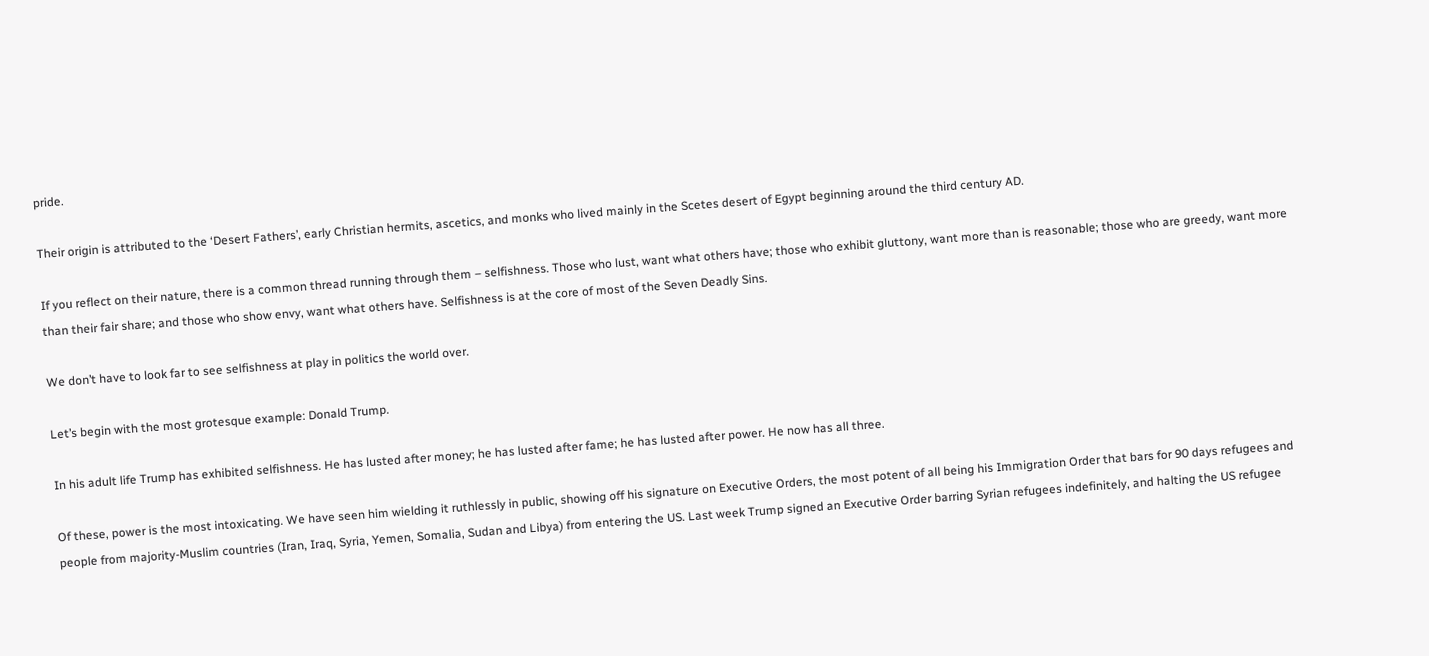pride.

Their origin is attributed to the ‘Desert Fathers’, early Christian hermits, ascetics, and monks who lived mainly in the Scetes desert of Egypt beginning around the third century AD.

If you reflect on their nature, there is a common thread running through them – selfishness. Those who lust, want what others have; those who exhibit gluttony, want more than is reasonable; those who are greedy, want more than their fair share; and those who show envy, want what others have. Selfishness is at the core of most of the Seven Deadly Sins.

We don’t have to look far to see selfishness at play in politics the world over.

Let’s begin with the most grotesque example: Donald Trump.

In his adult life Trump has exhibited selfishness. He has lusted after money; he has lusted after fame; he has lusted after power. He now has all three.

Of these, power is the most intoxicating. We have seen him wielding it ruthlessly in public, showing off his signature on Executive Orders, the most potent of all being his Immigration Order that bars for 90 days refugees and people from majority-Muslim countries (Iran, Iraq, Syria, Yemen, Somalia, Sudan and Libya) from entering the US. Last week Trump signed an Executive Order barring Syrian refugees indefinitely, and halting the US refugee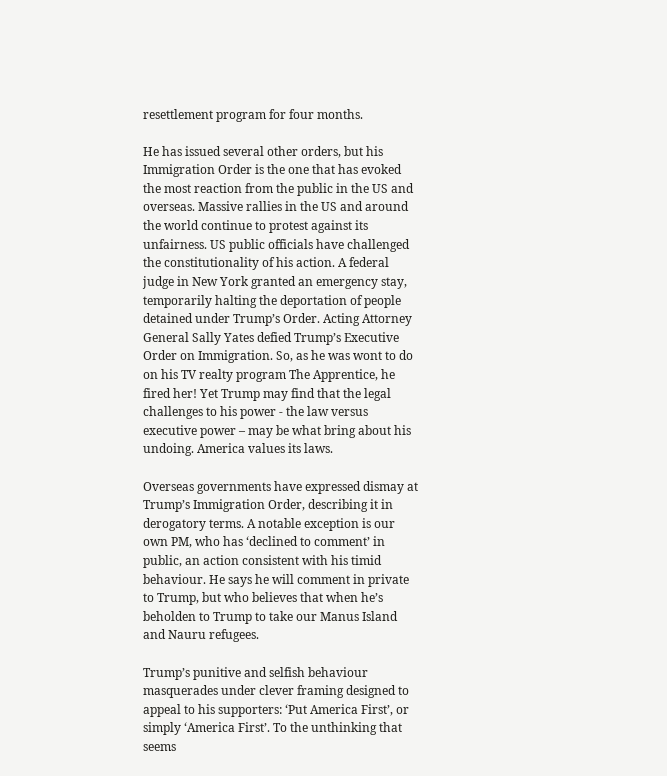resettlement program for four months.

He has issued several other orders, but his Immigration Order is the one that has evoked the most reaction from the public in the US and overseas. Massive rallies in the US and around the world continue to protest against its unfairness. US public officials have challenged the constitutionality of his action. A federal judge in New York granted an emergency stay, temporarily halting the deportation of people detained under Trump’s Order. Acting Attorney General Sally Yates defied Trump’s Executive Order on Immigration. So, as he was wont to do on his TV realty program The Apprentice, he fired her! Yet Trump may find that the legal challenges to his power - the law versus executive power – may be what bring about his undoing. America values its laws.

Overseas governments have expressed dismay at Trump’s Immigration Order, describing it in derogatory terms. A notable exception is our own PM, who has ‘declined to comment’ in public, an action consistent with his timid behaviour. He says he will comment in private to Trump, but who believes that when he’s beholden to Trump to take our Manus Island and Nauru refugees.

Trump’s punitive and selfish behaviour masquerades under clever framing designed to appeal to his supporters: ‘Put America First’, or simply ‘America First’. To the unthinking that seems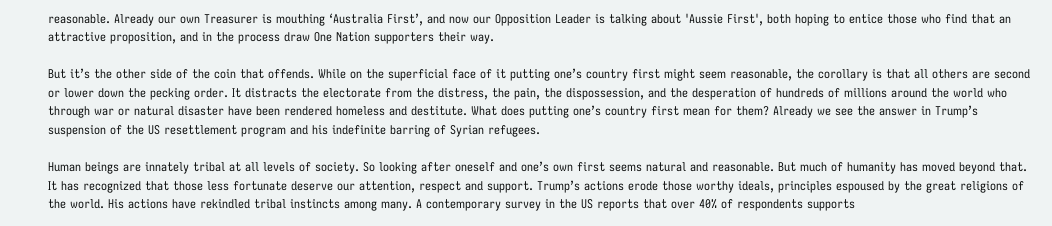reasonable. Already our own Treasurer is mouthing ‘Australia First’, and now our Opposition Leader is talking about 'Aussie First', both hoping to entice those who find that an attractive proposition, and in the process draw One Nation supporters their way.

But it’s the other side of the coin that offends. While on the superficial face of it putting one’s country first might seem reasonable, the corollary is that all others are second or lower down the pecking order. It distracts the electorate from the distress, the pain, the dispossession, and the desperation of hundreds of millions around the world who through war or natural disaster have been rendered homeless and destitute. What does putting one’s country first mean for them? Already we see the answer in Trump’s suspension of the US resettlement program and his indefinite barring of Syrian refugees.

Human beings are innately tribal at all levels of society. So looking after oneself and one’s own first seems natural and reasonable. But much of humanity has moved beyond that. It has recognized that those less fortunate deserve our attention, respect and support. Trump’s actions erode those worthy ideals, principles espoused by the great religions of the world. His actions have rekindled tribal instincts among many. A contemporary survey in the US reports that over 40% of respondents supports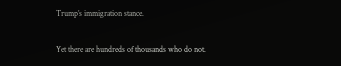Trump’s immigration stance.

Yet there are hundreds of thousands who do not.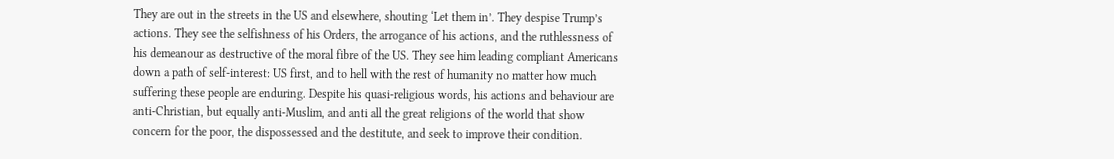They are out in the streets in the US and elsewhere, shouting ‘Let them in’. They despise Trump’s actions. They see the selfishness of his Orders, the arrogance of his actions, and the ruthlessness of his demeanour as destructive of the moral fibre of the US. They see him leading compliant Americans down a path of self-interest: US first, and to hell with the rest of humanity no matter how much suffering these people are enduring. Despite his quasi-religious words, his actions and behaviour are anti-Christian, but equally anti-Muslim, and anti all the great religions of the world that show concern for the poor, the dispossessed and the destitute, and seek to improve their condition.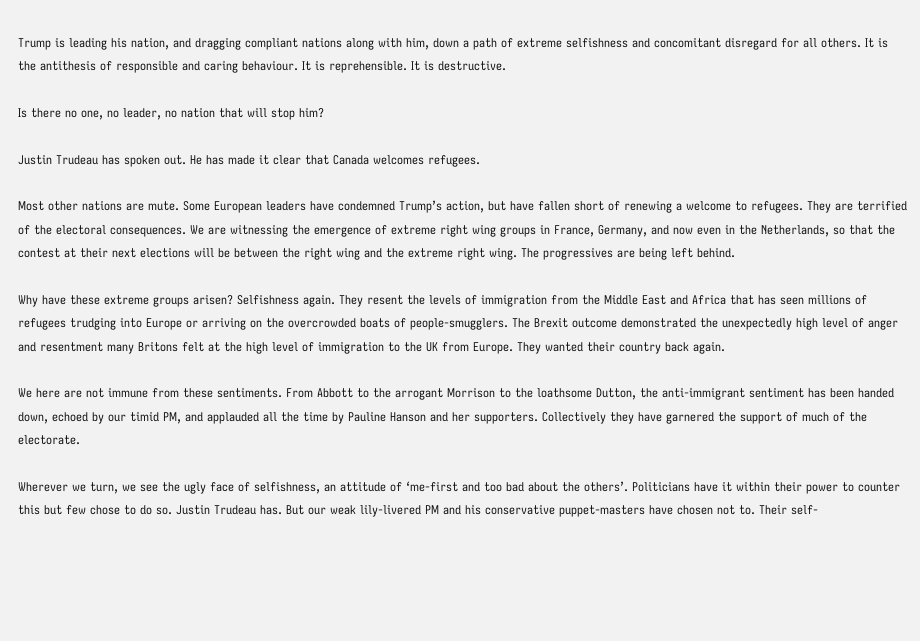Trump is leading his nation, and dragging compliant nations along with him, down a path of extreme selfishness and concomitant disregard for all others. It is the antithesis of responsible and caring behaviour. It is reprehensible. It is destructive.

Is there no one, no leader, no nation that will stop him?

Justin Trudeau has spoken out. He has made it clear that Canada welcomes refugees.

Most other nations are mute. Some European leaders have condemned Trump’s action, but have fallen short of renewing a welcome to refugees. They are terrified of the electoral consequences. We are witnessing the emergence of extreme right wing groups in France, Germany, and now even in the Netherlands, so that the contest at their next elections will be between the right wing and the extreme right wing. The progressives are being left behind.

Why have these extreme groups arisen? Selfishness again. They resent the levels of immigration from the Middle East and Africa that has seen millions of refugees trudging into Europe or arriving on the overcrowded boats of people-smugglers. The Brexit outcome demonstrated the unexpectedly high level of anger and resentment many Britons felt at the high level of immigration to the UK from Europe. They wanted their country back again.

We here are not immune from these sentiments. From Abbott to the arrogant Morrison to the loathsome Dutton, the anti-immigrant sentiment has been handed down, echoed by our timid PM, and applauded all the time by Pauline Hanson and her supporters. Collectively they have garnered the support of much of the electorate.

Wherever we turn, we see the ugly face of selfishness, an attitude of ‘me-first and too bad about the others’. Politicians have it within their power to counter this but few chose to do so. Justin Trudeau has. But our weak lily-livered PM and his conservative puppet-masters have chosen not to. Their self-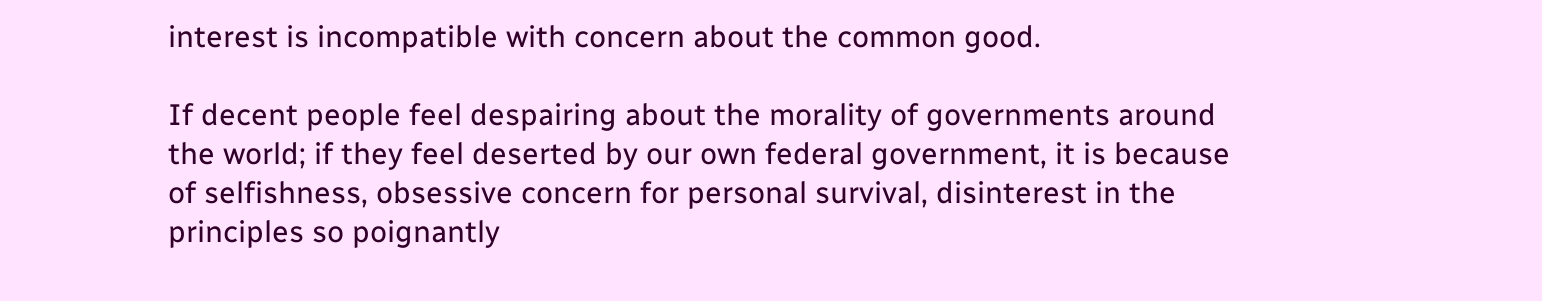interest is incompatible with concern about the common good.

If decent people feel despairing about the morality of governments around the world; if they feel deserted by our own federal government, it is because of selfishness, obsessive concern for personal survival, disinterest in the principles so poignantly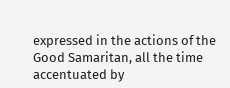expressed in the actions of the Good Samaritan, all the time accentuated by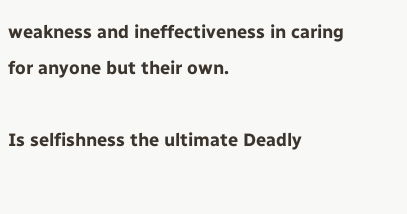weakness and ineffectiveness in caring for anyone but their own.

Is selfishness the ultimate Deadly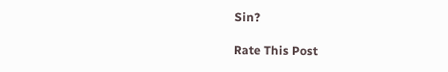Sin?

Rate This Post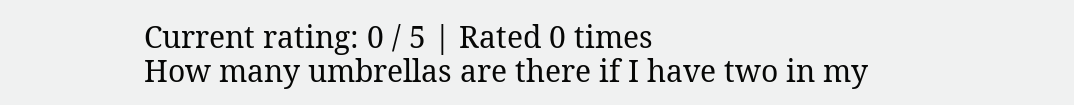Current rating: 0 / 5 | Rated 0 times
How many umbrellas are there if I have two in my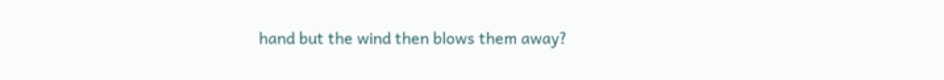hand but the wind then blows them away?